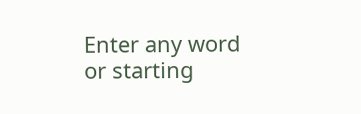Enter any word or starting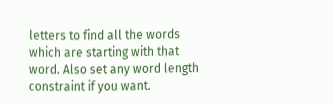letters to find all the words which are starting with that word. Also set any word length constraint if you want.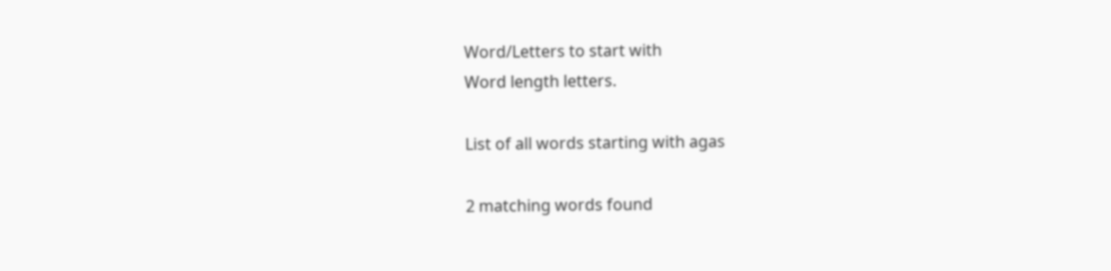Word/Letters to start with
Word length letters.

List of all words starting with agas

2 matching words found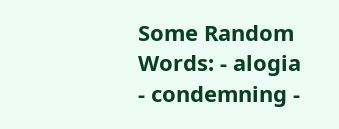Some Random Words: - alogia - condemning -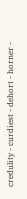credulity - curdiest - dehort - horner -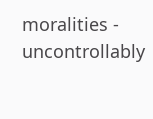moralities - uncontrollably